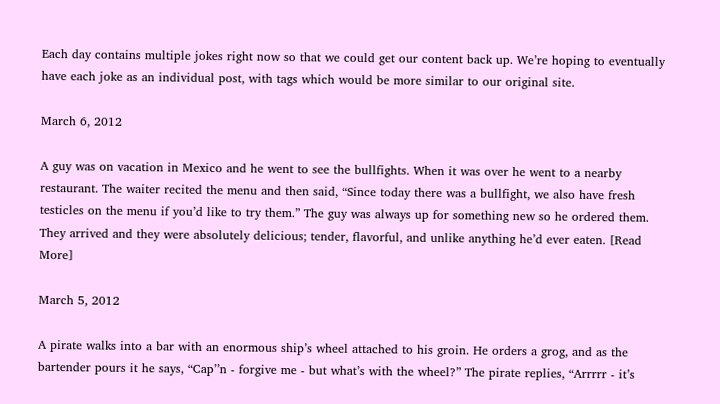Each day contains multiple jokes right now so that we could get our content back up. We’re hoping to eventually have each joke as an individual post, with tags which would be more similar to our original site.

March 6, 2012

A guy was on vacation in Mexico and he went to see the bullfights. When it was over he went to a nearby restaurant. The waiter recited the menu and then said, “Since today there was a bullfight, we also have fresh testicles on the menu if you’d like to try them.” The guy was always up for something new so he ordered them. They arrived and they were absolutely delicious; tender, flavorful, and unlike anything he’d ever eaten. [Read More]

March 5, 2012

A pirate walks into a bar with an enormous ship’s wheel attached to his groin. He orders a grog, and as the bartender pours it he says, “Cap’’n - forgive me - but what’s with the wheel?” The pirate replies, “Arrrrr - it’s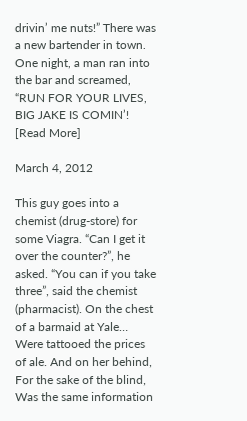drivin’ me nuts!” There was a new bartender in town. One night, a man ran into the bar and screamed, “RUN FOR YOUR LIVES, BIG JAKE IS COMIN’! [Read More]

March 4, 2012

This guy goes into a chemist (drug-store) for some Viagra. “Can I get it over the counter?”, he asked. “You can if you take three”, said the chemist (pharmacist). On the chest of a barmaid at Yale… Were tattooed the prices of ale. And on her behind, For the sake of the blind, Was the same information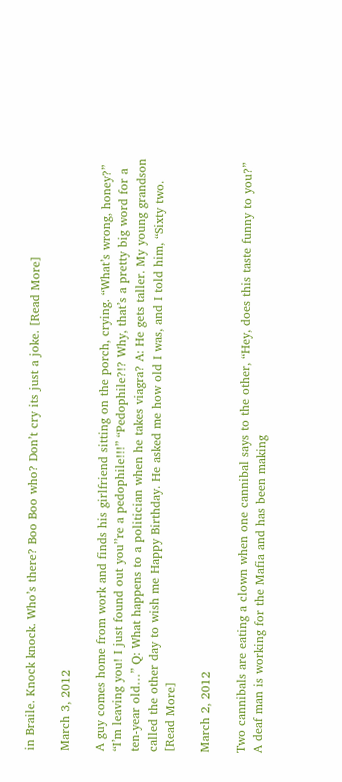in Braile. Knock knock. Who’s there? Boo Boo who? Don’t cry its just a joke. [Read More]

March 3, 2012

A guy comes home from work and finds his girlfriend sitting on the porch, crying. “What’s wrong, honey?” “I’m leaving you! I just found out you’’re a pedophile!!!” “Pedophile?!? Why, that’s a pretty big word for a ten-year old…” Q: What happens to a politician when he takes viagra? A: He gets taller. My young grandson called the other day to wish me Happy Birthday. He asked me how old I was, and I told him, “Sixty two. [Read More]

March 2, 2012

Two cannibals are eating a clown when one cannibal says to the other, “Hey, does this taste funny to you?” A deaf man is working for the Mafia and has been making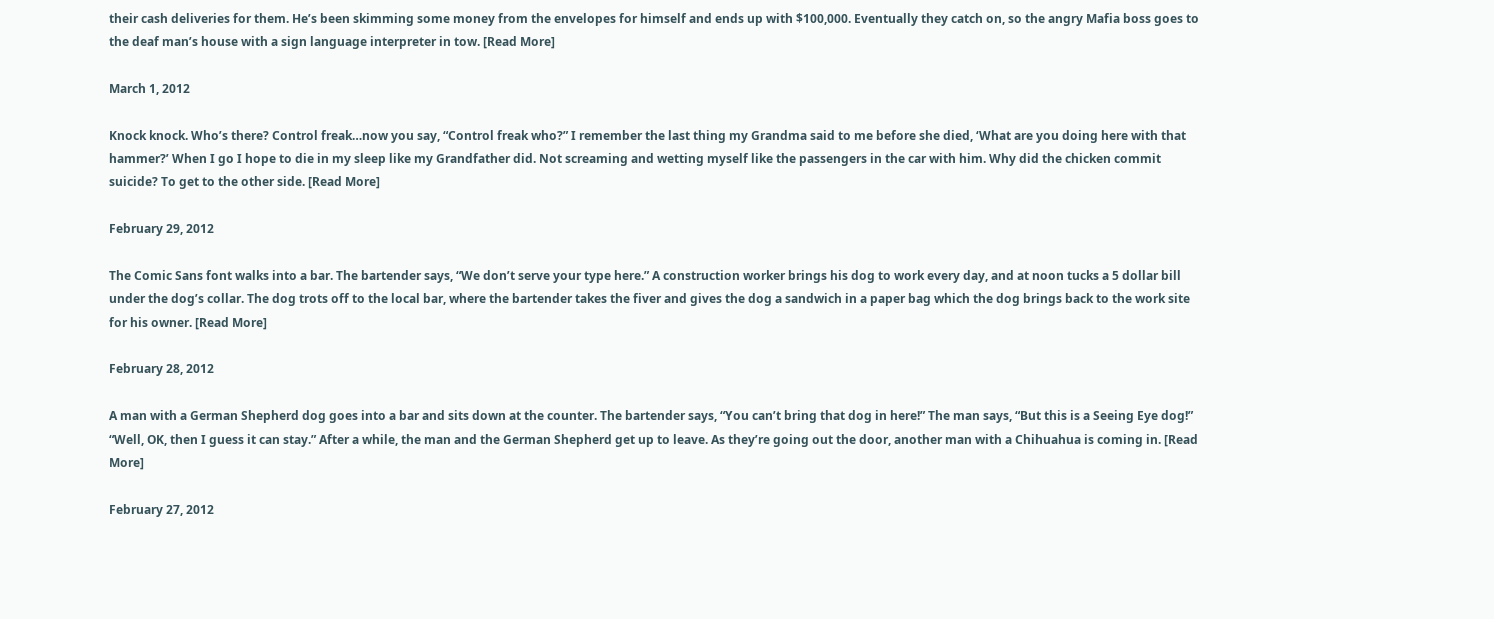their cash deliveries for them. He’s been skimming some money from the envelopes for himself and ends up with $100,000. Eventually they catch on, so the angry Mafia boss goes to the deaf man’s house with a sign language interpreter in tow. [Read More]

March 1, 2012

Knock knock. Who’s there? Control freak…now you say, “Control freak who?” I remember the last thing my Grandma said to me before she died, ‘What are you doing here with that hammer?’ When I go I hope to die in my sleep like my Grandfather did. Not screaming and wetting myself like the passengers in the car with him. Why did the chicken commit suicide? To get to the other side. [Read More]

February 29, 2012

The Comic Sans font walks into a bar. The bartender says, “We don’t serve your type here.” A construction worker brings his dog to work every day, and at noon tucks a 5 dollar bill under the dog’s collar. The dog trots off to the local bar, where the bartender takes the fiver and gives the dog a sandwich in a paper bag which the dog brings back to the work site for his owner. [Read More]

February 28, 2012

A man with a German Shepherd dog goes into a bar and sits down at the counter. The bartender says, “You can’t bring that dog in here!” The man says, “But this is a Seeing Eye dog!” “Well, OK, then I guess it can stay.” After a while, the man and the German Shepherd get up to leave. As they’re going out the door, another man with a Chihuahua is coming in. [Read More]

February 27, 2012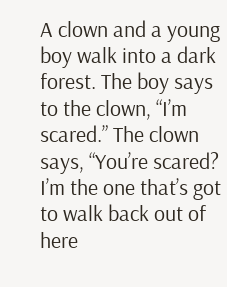A clown and a young boy walk into a dark forest. The boy says to the clown, “I’m scared.” The clown says, “You’re scared? I’m the one that’s got to walk back out of here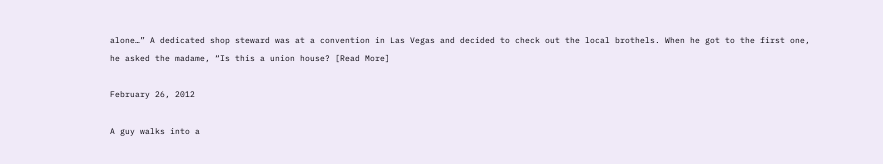alone…” A dedicated shop steward was at a convention in Las Vegas and decided to check out the local brothels. When he got to the first one, he asked the madame, “Is this a union house? [Read More]

February 26, 2012

A guy walks into a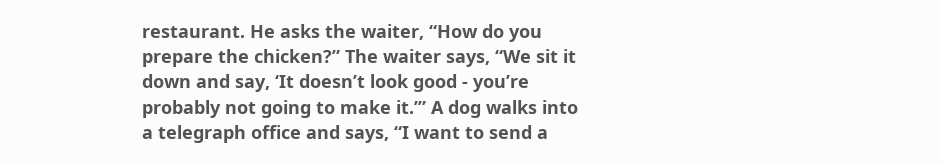restaurant. He asks the waiter, “How do you prepare the chicken?” The waiter says, “We sit it down and say, ‘It doesn’t look good - you’re probably not going to make it.’” A dog walks into a telegraph office and says, “I want to send a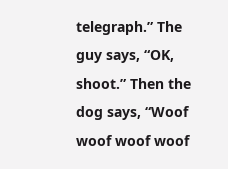telegraph.” The guy says, “OK, shoot.” Then the dog says, “Woof woof woof woof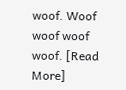woof. Woof woof woof woof. [Read More]